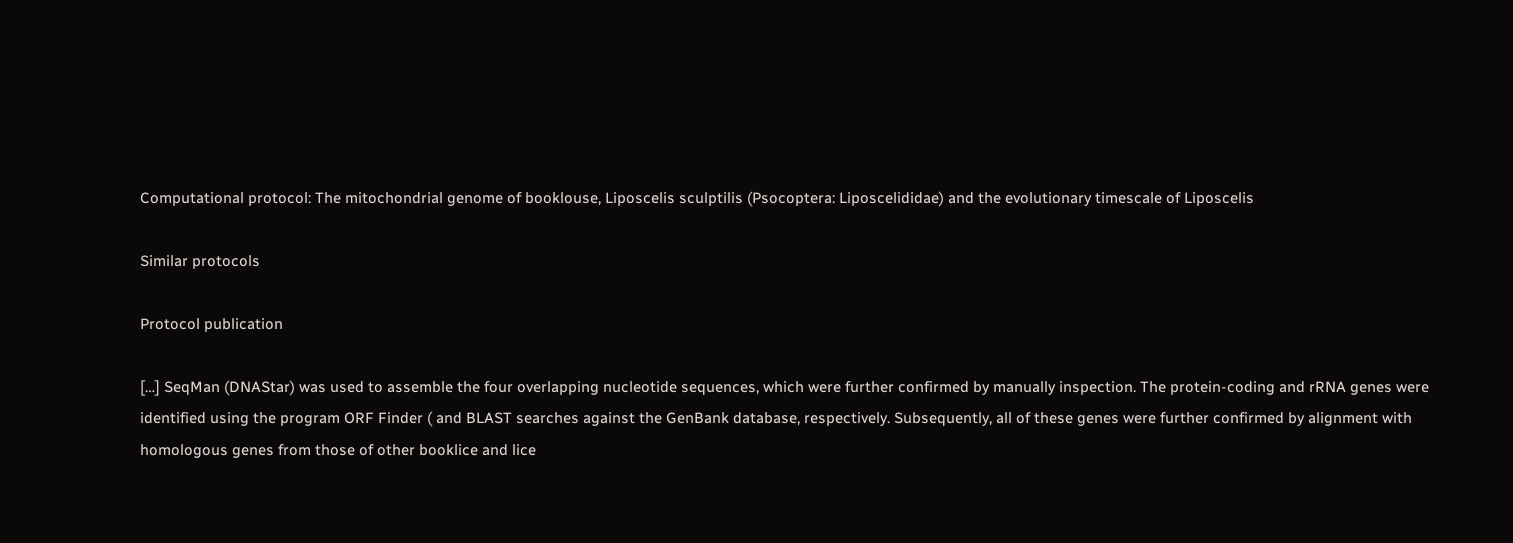Computational protocol: The mitochondrial genome of booklouse, Liposcelis sculptilis (Psocoptera: Liposcelididae) and the evolutionary timescale of Liposcelis

Similar protocols

Protocol publication

[…] SeqMan (DNAStar) was used to assemble the four overlapping nucleotide sequences, which were further confirmed by manually inspection. The protein-coding and rRNA genes were identified using the program ORF Finder ( and BLAST searches against the GenBank database, respectively. Subsequently, all of these genes were further confirmed by alignment with homologous genes from those of other booklice and lice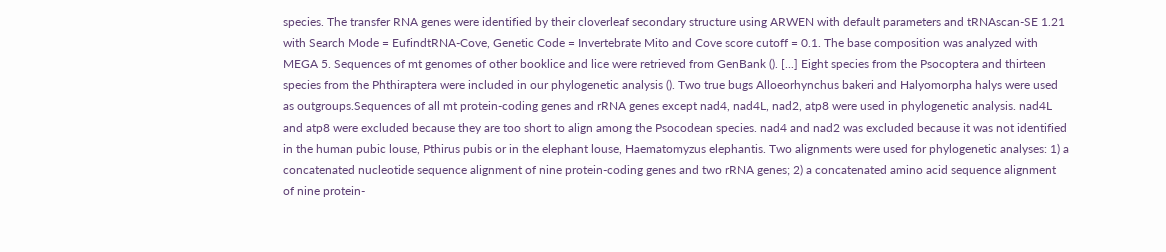species. The transfer RNA genes were identified by their cloverleaf secondary structure using ARWEN with default parameters and tRNAscan-SE 1.21 with Search Mode = EufindtRNA-Cove, Genetic Code = Invertebrate Mito and Cove score cutoff = 0.1. The base composition was analyzed with MEGA 5. Sequences of mt genomes of other booklice and lice were retrieved from GenBank (). [...] Eight species from the Psocoptera and thirteen species from the Phthiraptera were included in our phylogenetic analysis (). Two true bugs Alloeorhynchus bakeri and Halyomorpha halys were used as outgroups.Sequences of all mt protein-coding genes and rRNA genes except nad4, nad4L, nad2, atp8 were used in phylogenetic analysis. nad4L and atp8 were excluded because they are too short to align among the Psocodean species. nad4 and nad2 was excluded because it was not identified in the human pubic louse, Pthirus pubis or in the elephant louse, Haematomyzus elephantis. Two alignments were used for phylogenetic analyses: 1) a concatenated nucleotide sequence alignment of nine protein-coding genes and two rRNA genes; 2) a concatenated amino acid sequence alignment of nine protein-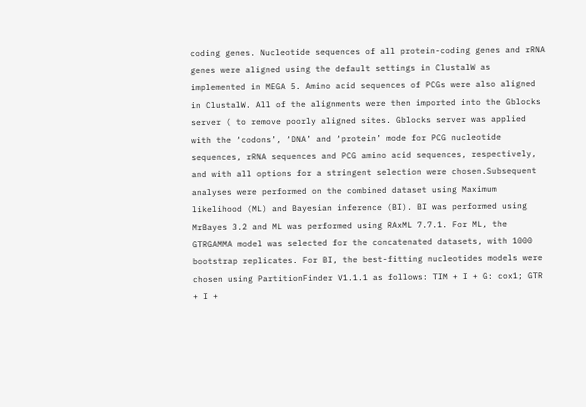coding genes. Nucleotide sequences of all protein-coding genes and rRNA genes were aligned using the default settings in ClustalW as implemented in MEGA 5. Amino acid sequences of PCGs were also aligned in ClustalW. All of the alignments were then imported into the Gblocks server ( to remove poorly aligned sites. Gblocks server was applied with the ‘codons’, ‘DNA’ and ‘protein’ mode for PCG nucleotide sequences, rRNA sequences and PCG amino acid sequences, respectively, and with all options for a stringent selection were chosen.Subsequent analyses were performed on the combined dataset using Maximum likelihood (ML) and Bayesian inference (BI). BI was performed using MrBayes 3.2 and ML was performed using RAxML 7.7.1. For ML, the GTRGAMMA model was selected for the concatenated datasets, with 1000 bootstrap replicates. For BI, the best-fitting nucleotides models were chosen using PartitionFinder V1.1.1 as follows: TIM + I + G: cox1; GTR + I +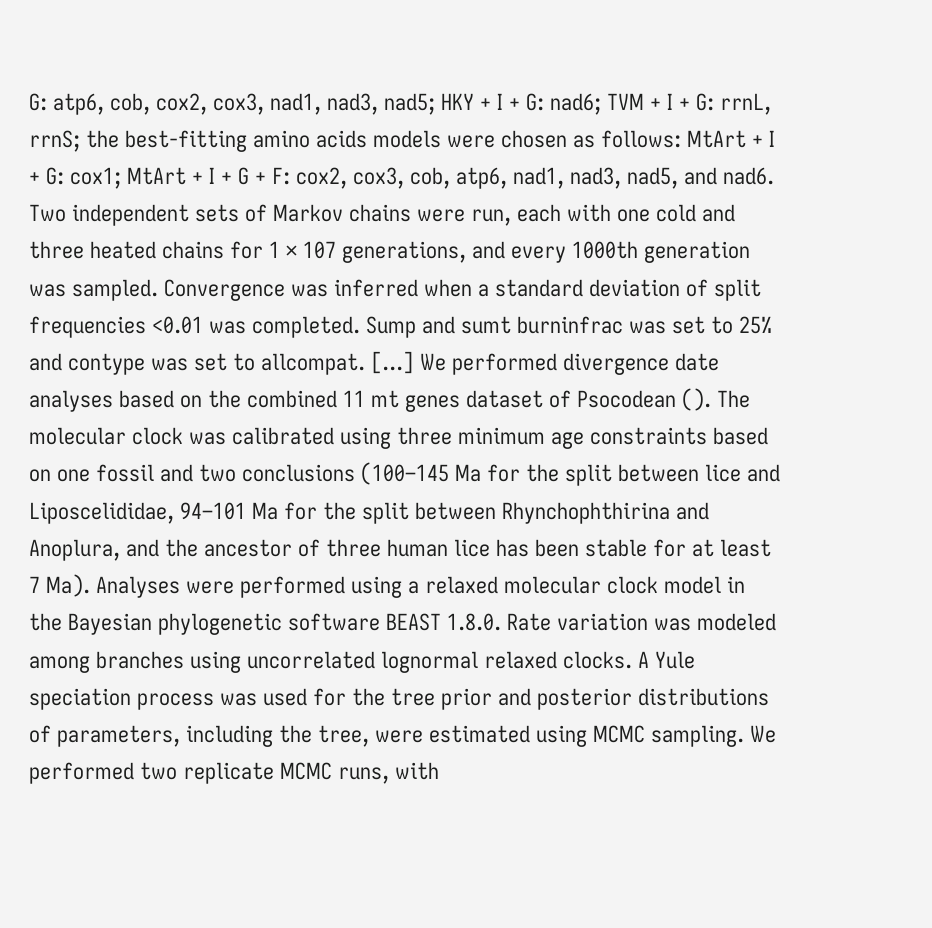G: atp6, cob, cox2, cox3, nad1, nad3, nad5; HKY + I + G: nad6; TVM + I + G: rrnL, rrnS; the best-fitting amino acids models were chosen as follows: MtArt + I + G: cox1; MtArt + I + G + F: cox2, cox3, cob, atp6, nad1, nad3, nad5, and nad6. Two independent sets of Markov chains were run, each with one cold and three heated chains for 1 × 107 generations, and every 1000th generation was sampled. Convergence was inferred when a standard deviation of split frequencies <0.01 was completed. Sump and sumt burninfrac was set to 25% and contype was set to allcompat. [...] We performed divergence date analyses based on the combined 11 mt genes dataset of Psocodean (). The molecular clock was calibrated using three minimum age constraints based on one fossil and two conclusions (100–145 Ma for the split between lice and Liposcelididae, 94–101 Ma for the split between Rhynchophthirina and Anoplura, and the ancestor of three human lice has been stable for at least 7 Ma). Analyses were performed using a relaxed molecular clock model in the Bayesian phylogenetic software BEAST 1.8.0. Rate variation was modeled among branches using uncorrelated lognormal relaxed clocks. A Yule speciation process was used for the tree prior and posterior distributions of parameters, including the tree, were estimated using MCMC sampling. We performed two replicate MCMC runs, with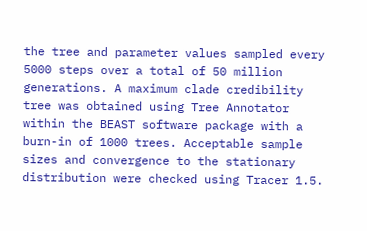the tree and parameter values sampled every 5000 steps over a total of 50 million generations. A maximum clade credibility tree was obtained using Tree Annotator within the BEAST software package with a burn-in of 1000 trees. Acceptable sample sizes and convergence to the stationary distribution were checked using Tracer 1.5.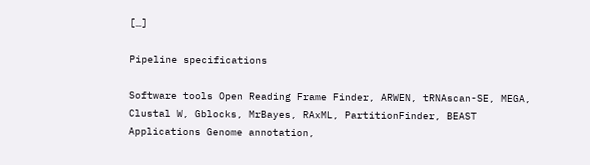[…]

Pipeline specifications

Software tools Open Reading Frame Finder, ARWEN, tRNAscan-SE, MEGA, Clustal W, Gblocks, MrBayes, RAxML, PartitionFinder, BEAST
Applications Genome annotation,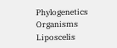Phylogenetics
Organisms Liposcelis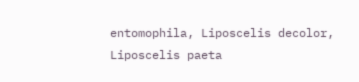entomophila, Liposcelis decolor, Liposcelis paeta